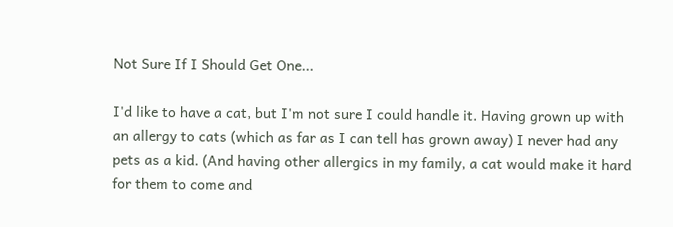Not Sure If I Should Get One...

I'd like to have a cat, but I'm not sure I could handle it. Having grown up with an allergy to cats (which as far as I can tell has grown away) I never had any pets as a kid. (And having other allergics in my family, a cat would make it hard for them to come and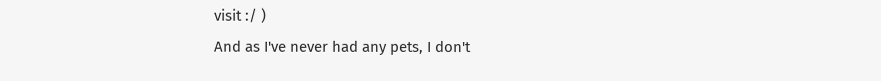visit :/ )
And as I've never had any pets, I don't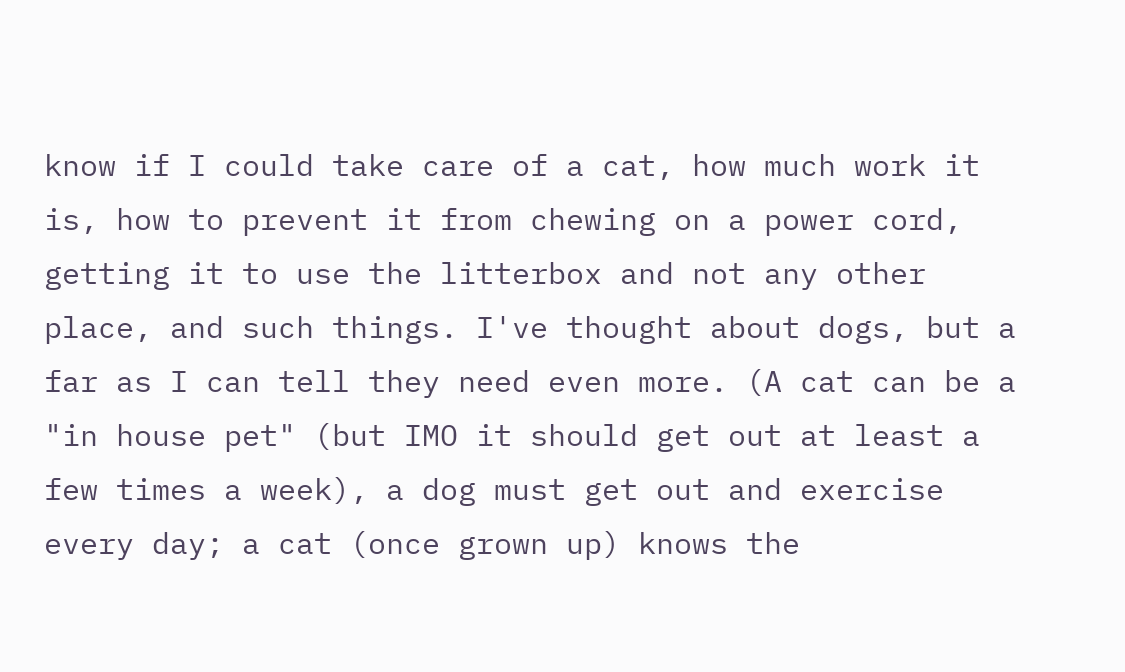know if I could take care of a cat, how much work it is, how to prevent it from chewing on a power cord, getting it to use the litterbox and not any other place, and such things. I've thought about dogs, but a far as I can tell they need even more. (A cat can be a "in house pet" (but IMO it should get out at least a few times a week), a dog must get out and exercise every day; a cat (once grown up) knows the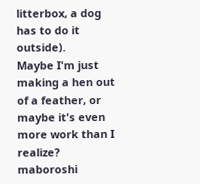litterbox, a dog has to do it outside).
Maybe I'm just making a hen out of a feather, or maybe it's even more work than I realize?
maboroshi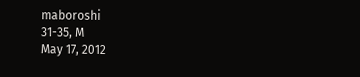maboroshi
31-35, M
May 17, 2012